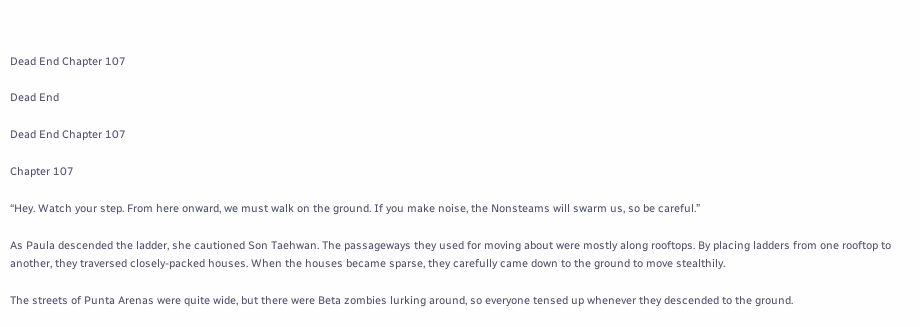Dead End Chapter 107

Dead End

Dead End Chapter 107

Chapter 107

“Hey. Watch your step. From here onward, we must walk on the ground. If you make noise, the Nonsteams will swarm us, so be careful.”

As Paula descended the ladder, she cautioned Son Taehwan. The passageways they used for moving about were mostly along rooftops. By placing ladders from one rooftop to another, they traversed closely-packed houses. When the houses became sparse, they carefully came down to the ground to move stealthily.

The streets of Punta Arenas were quite wide, but there were Beta zombies lurking around, so everyone tensed up whenever they descended to the ground.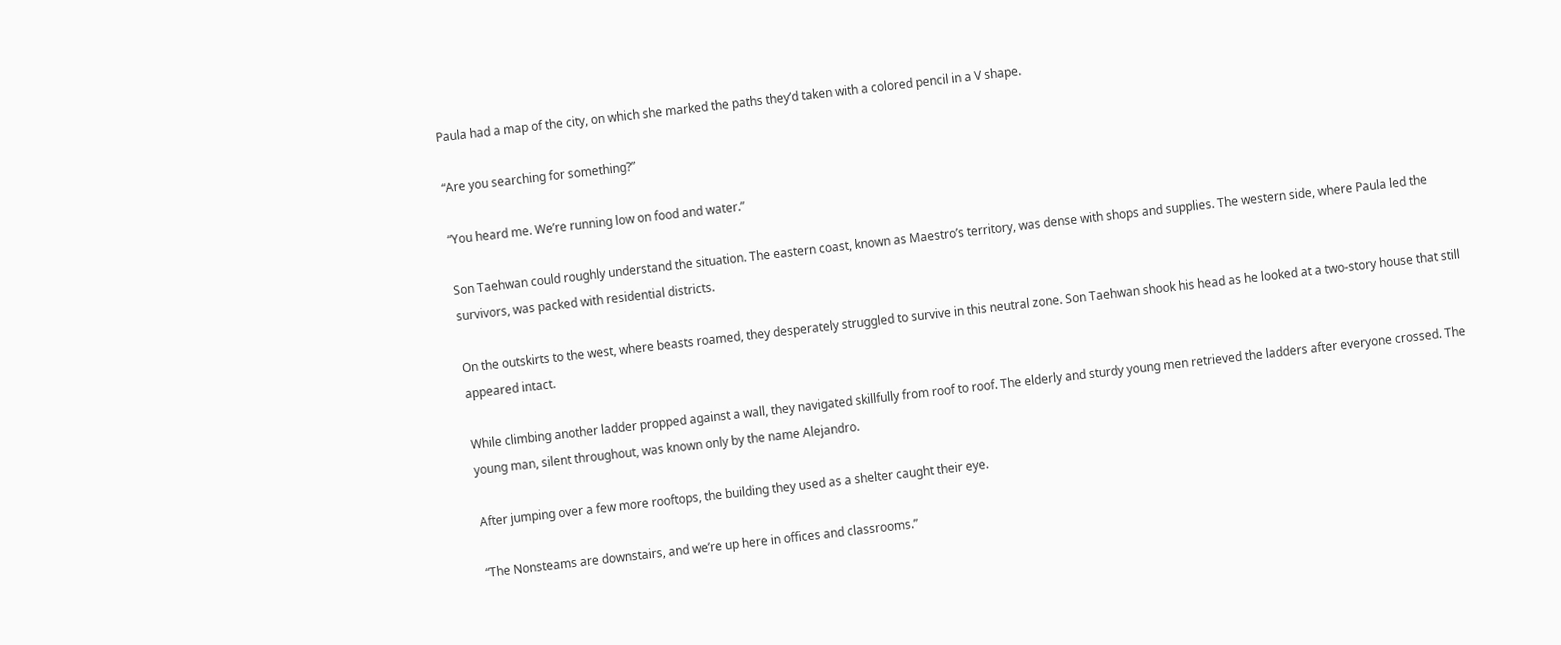Paula had a map of the city, on which she marked the paths they’d taken with a colored pencil in a V shape.

“Are you searching for something?”

“You heard me. We’re running low on food and water.”

Son Taehwan could roughly understand the situation. The eastern coast, known as Maestro’s territory, was dense with shops and supplies. The western side, where Paula led the survivors, was packed with residential districts.

On the outskirts to the west, where beasts roamed, they desperately struggled to survive in this neutral zone. Son Taehwan shook his head as he looked at a two-story house that still appeared intact.

While climbing another ladder propped against a wall, they navigated skillfully from roof to roof. The elderly and sturdy young men retrieved the ladders after everyone crossed. The young man, silent throughout, was known only by the name Alejandro.

After jumping over a few more rooftops, the building they used as a shelter caught their eye.

“The Nonsteams are downstairs, and we’re up here in offices and classrooms.”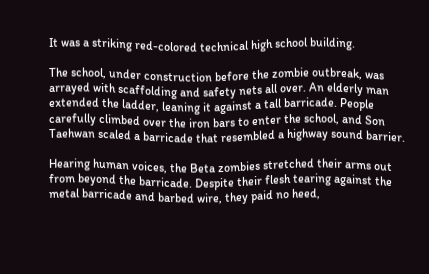It was a striking red-colored technical high school building.

The school, under construction before the zombie outbreak, was arrayed with scaffolding and safety nets all over. An elderly man extended the ladder, leaning it against a tall barricade. People carefully climbed over the iron bars to enter the school, and Son Taehwan scaled a barricade that resembled a highway sound barrier.

Hearing human voices, the Beta zombies stretched their arms out from beyond the barricade. Despite their flesh tearing against the metal barricade and barbed wire, they paid no heed,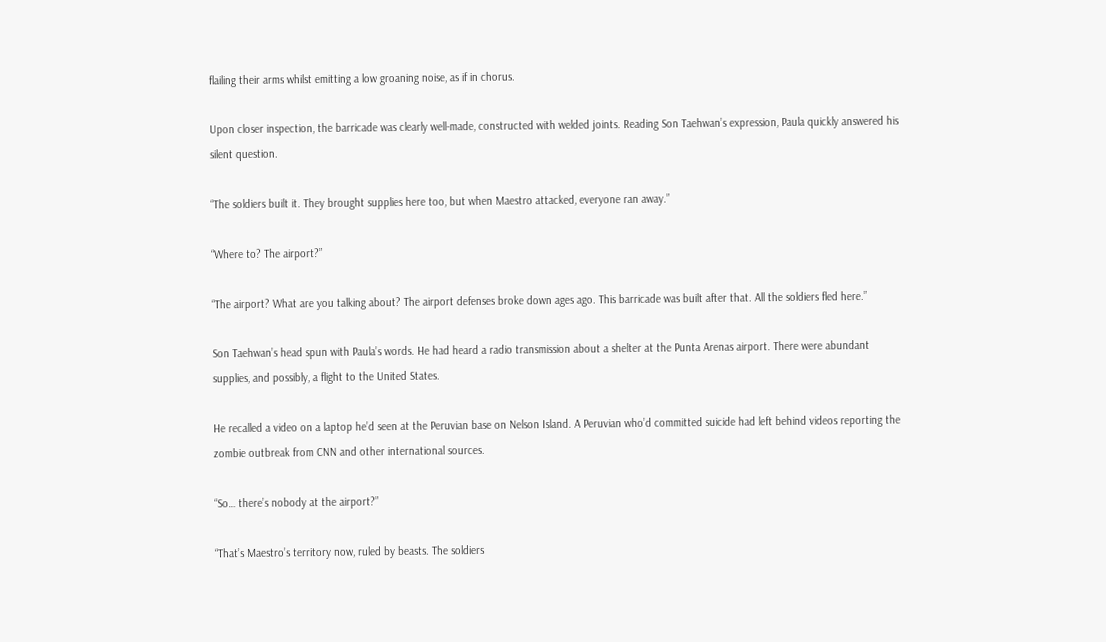flailing their arms whilst emitting a low groaning noise, as if in chorus.

Upon closer inspection, the barricade was clearly well-made, constructed with welded joints. Reading Son Taehwan’s expression, Paula quickly answered his silent question.

“The soldiers built it. They brought supplies here too, but when Maestro attacked, everyone ran away.”

“Where to? The airport?”

“The airport? What are you talking about? The airport defenses broke down ages ago. This barricade was built after that. All the soldiers fled here.”

Son Taehwan’s head spun with Paula’s words. He had heard a radio transmission about a shelter at the Punta Arenas airport. There were abundant supplies, and possibly, a flight to the United States.

He recalled a video on a laptop he’d seen at the Peruvian base on Nelson Island. A Peruvian who’d committed suicide had left behind videos reporting the zombie outbreak from CNN and other international sources.

“So… there’s nobody at the airport?”

“That’s Maestro’s territory now, ruled by beasts. The soldiers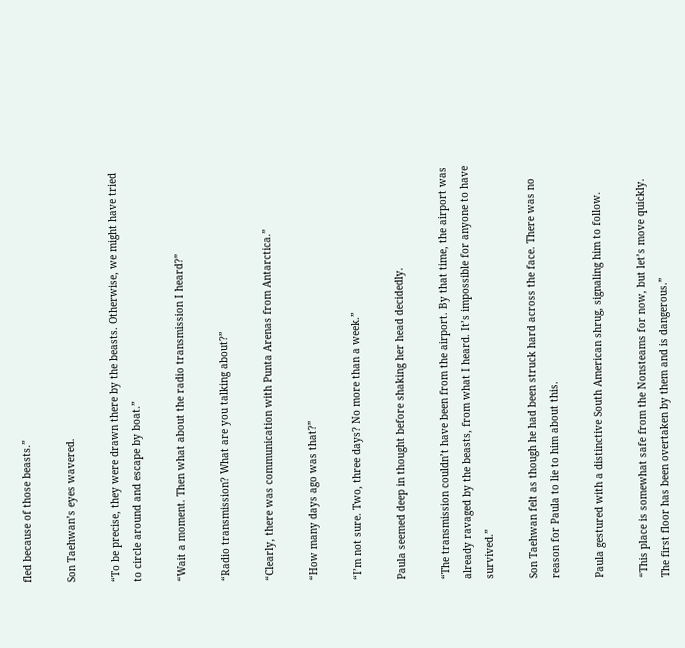fled because of those beasts.”

Son Taehwan’s eyes wavered.

“To be precise, they were drawn there by the beasts. Otherwise, we might have tried to circle around and escape by boat.”

“Wait a moment. Then what about the radio transmission I heard?”

“Radio transmission? What are you talking about?”

“Clearly, there was communication with Punta Arenas from Antarctica.”

“How many days ago was that?”

“I’m not sure. Two, three days? No more than a week.”

Paula seemed deep in thought before shaking her head decidedly.

“The transmission couldn’t have been from the airport. By that time, the airport was already ravaged by the beasts, from what I heard. It’s impossible for anyone to have survived.”

Son Taehwan felt as though he had been struck hard across the face. There was no reason for Paula to lie to him about this.

Paula gestured with a distinctive South American shrug, signaling him to follow.

“This place is somewhat safe from the Nonsteams for now, but let’s move quickly. The first floor has been overtaken by them and is dangerous.”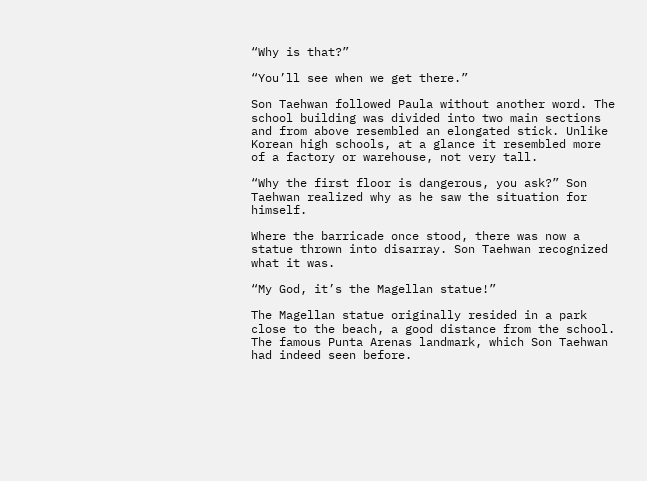“Why is that?”

“You’ll see when we get there.”

Son Taehwan followed Paula without another word. The school building was divided into two main sections and from above resembled an elongated stick. Unlike Korean high schools, at a glance it resembled more of a factory or warehouse, not very tall.

“Why the first floor is dangerous, you ask?” Son Taehwan realized why as he saw the situation for himself.

Where the barricade once stood, there was now a statue thrown into disarray. Son Taehwan recognized what it was.

“My God, it’s the Magellan statue!”

The Magellan statue originally resided in a park close to the beach, a good distance from the school. The famous Punta Arenas landmark, which Son Taehwan had indeed seen before.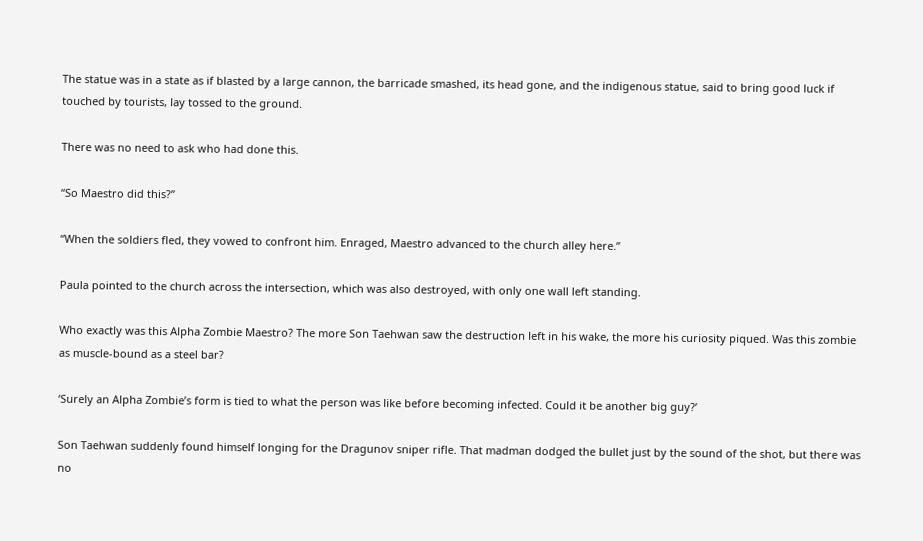The statue was in a state as if blasted by a large cannon, the barricade smashed, its head gone, and the indigenous statue, said to bring good luck if touched by tourists, lay tossed to the ground.

There was no need to ask who had done this.

“So Maestro did this?”

“When the soldiers fled, they vowed to confront him. Enraged, Maestro advanced to the church alley here.”

Paula pointed to the church across the intersection, which was also destroyed, with only one wall left standing.

Who exactly was this Alpha Zombie Maestro? The more Son Taehwan saw the destruction left in his wake, the more his curiosity piqued. Was this zombie as muscle-bound as a steel bar?

‘Surely an Alpha Zombie’s form is tied to what the person was like before becoming infected. Could it be another big guy?’

Son Taehwan suddenly found himself longing for the Dragunov sniper rifle. That madman dodged the bullet just by the sound of the shot, but there was no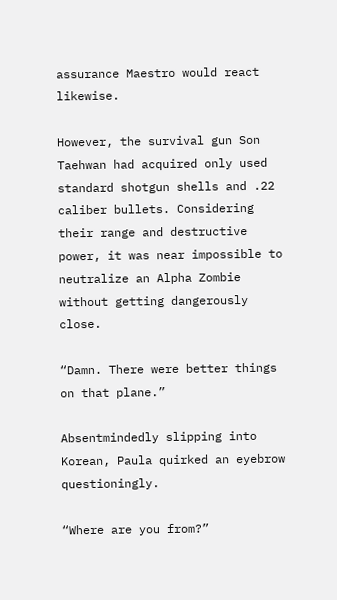assurance Maestro would react likewise.

However, the survival gun Son Taehwan had acquired only used standard shotgun shells and .22 caliber bullets. Considering their range and destructive power, it was near impossible to neutralize an Alpha Zombie without getting dangerously close.

“Damn. There were better things on that plane.”

Absentmindedly slipping into Korean, Paula quirked an eyebrow questioningly.

“Where are you from?”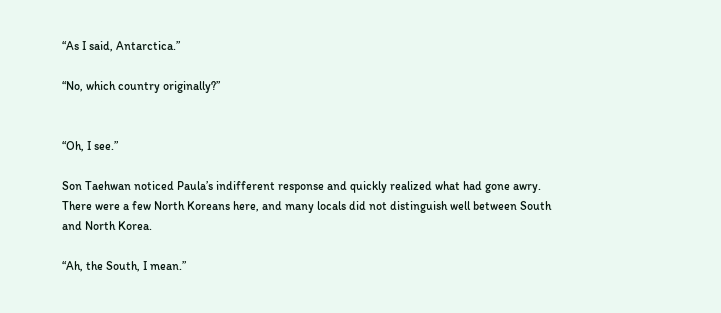“As I said, Antarctica.”

“No, which country originally?”


“Oh, I see.”

Son Taehwan noticed Paula’s indifferent response and quickly realized what had gone awry. There were a few North Koreans here, and many locals did not distinguish well between South and North Korea.

“Ah, the South, I mean.”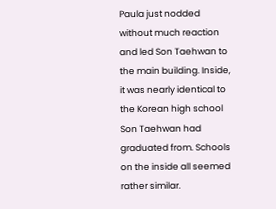Paula just nodded without much reaction and led Son Taehwan to the main building. Inside, it was nearly identical to the Korean high school Son Taehwan had graduated from. Schools on the inside all seemed rather similar.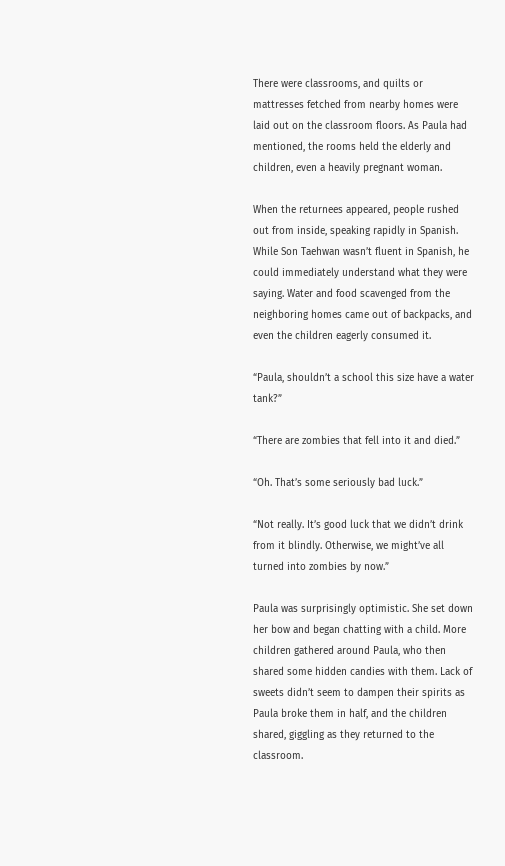There were classrooms, and quilts or mattresses fetched from nearby homes were laid out on the classroom floors. As Paula had mentioned, the rooms held the elderly and children, even a heavily pregnant woman.

When the returnees appeared, people rushed out from inside, speaking rapidly in Spanish. While Son Taehwan wasn’t fluent in Spanish, he could immediately understand what they were saying. Water and food scavenged from the neighboring homes came out of backpacks, and even the children eagerly consumed it.

“Paula, shouldn’t a school this size have a water tank?”

“There are zombies that fell into it and died.”

“Oh. That’s some seriously bad luck.”

“Not really. It’s good luck that we didn’t drink from it blindly. Otherwise, we might’ve all turned into zombies by now.”

Paula was surprisingly optimistic. She set down her bow and began chatting with a child. More children gathered around Paula, who then shared some hidden candies with them. Lack of sweets didn’t seem to dampen their spirits as Paula broke them in half, and the children shared, giggling as they returned to the classroom.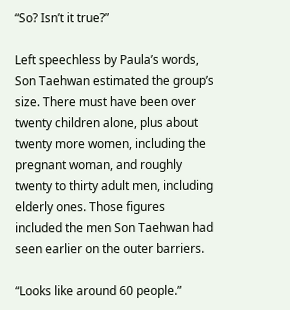“So? Isn’t it true?”

Left speechless by Paula’s words, Son Taehwan estimated the group’s size. There must have been over twenty children alone, plus about twenty more women, including the pregnant woman, and roughly twenty to thirty adult men, including elderly ones. Those figures included the men Son Taehwan had seen earlier on the outer barriers.

“Looks like around 60 people.”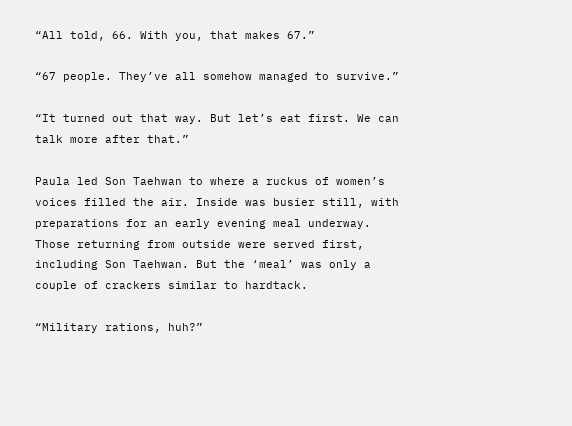“All told, 66. With you, that makes 67.”

“67 people. They’ve all somehow managed to survive.”

“It turned out that way. But let’s eat first. We can talk more after that.”

Paula led Son Taehwan to where a ruckus of women’s voices filled the air. Inside was busier still, with preparations for an early evening meal underway. Those returning from outside were served first, including Son Taehwan. But the ‘meal’ was only a couple of crackers similar to hardtack.

“Military rations, huh?”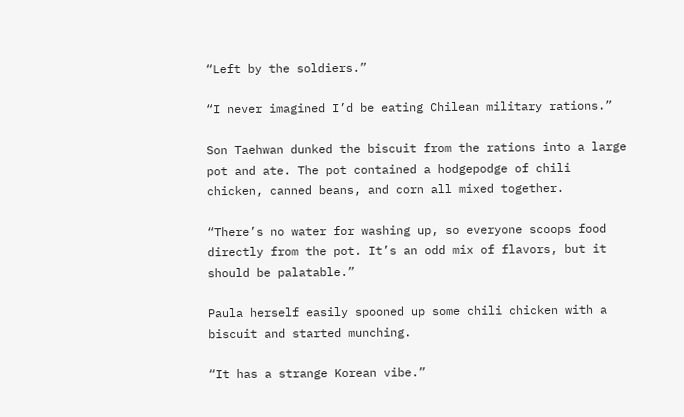“Left by the soldiers.”

“I never imagined I’d be eating Chilean military rations.”

Son Taehwan dunked the biscuit from the rations into a large pot and ate. The pot contained a hodgepodge of chili chicken, canned beans, and corn all mixed together.

“There’s no water for washing up, so everyone scoops food directly from the pot. It’s an odd mix of flavors, but it should be palatable.”

Paula herself easily spooned up some chili chicken with a biscuit and started munching.

“It has a strange Korean vibe.”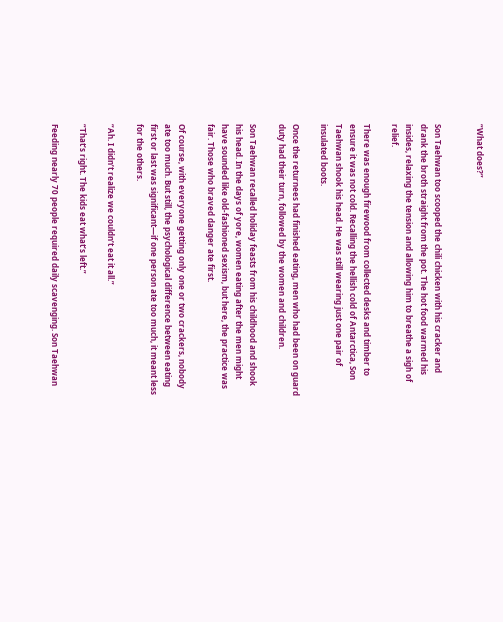“What does?”


Son Taehwan too scooped the chili chicken with his cracker and drank the broth straight from the pot. The hot food warmed his insides, relaxing the tension and allowing him to breathe a sigh of relief.

There was enough firewood from collected desks and timber to ensure it was not cold. Recalling the hellish cold of Antarctica, Son Taehwan shook his head. He was still wearing just one pair of insulated boots.

Once the returnees had finished eating, men who had been on guard duty had their turn, followed by the women and children.

Son Taehwan recalled holiday feasts from his childhood and shook his head. In the days of yore, women eating after the men might have sounded like old-fashioned sexism, but here, the practice was fair. Those who braved danger ate first.

Of course, with everyone getting only one or two crackers, nobody ate too much. But still, the psychological difference between eating first or last was significant—if one person ate too much, it meant less for the others.

“Ah. I didn’t realize we couldn’t eat it all.”

“That’s right. The kids eat what’s left.”

Feeding nearly 70 people required daily scavenging. Son Taehwan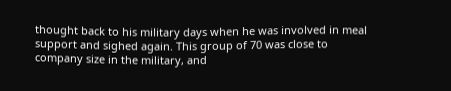thought back to his military days when he was involved in meal support and sighed again. This group of 70 was close to company size in the military, and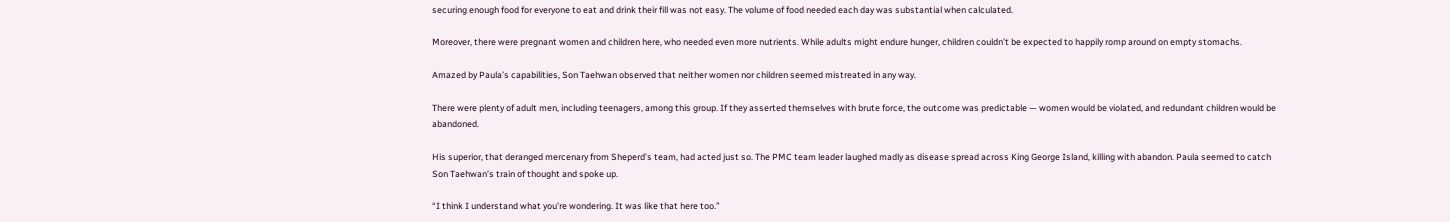securing enough food for everyone to eat and drink their fill was not easy. The volume of food needed each day was substantial when calculated.

Moreover, there were pregnant women and children here, who needed even more nutrients. While adults might endure hunger, children couldn’t be expected to happily romp around on empty stomachs.

Amazed by Paula’s capabilities, Son Taehwan observed that neither women nor children seemed mistreated in any way.

There were plenty of adult men, including teenagers, among this group. If they asserted themselves with brute force, the outcome was predictable — women would be violated, and redundant children would be abandoned.

His superior, that deranged mercenary from Sheperd’s team, had acted just so. The PMC team leader laughed madly as disease spread across King George Island, killing with abandon. Paula seemed to catch Son Taehwan’s train of thought and spoke up.

“I think I understand what you’re wondering. It was like that here too.”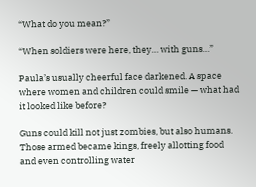“What do you mean?”

“When soldiers were here, they… with guns…”

Paula’s usually cheerful face darkened. A space where women and children could smile — what had it looked like before?

Guns could kill not just zombies, but also humans. Those armed became kings, freely allotting food and even controlling water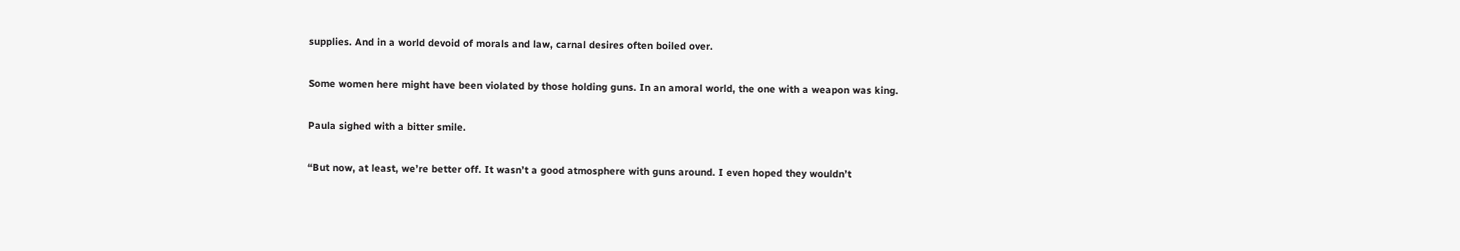supplies. And in a world devoid of morals and law, carnal desires often boiled over.

Some women here might have been violated by those holding guns. In an amoral world, the one with a weapon was king.

Paula sighed with a bitter smile.

“But now, at least, we’re better off. It wasn’t a good atmosphere with guns around. I even hoped they wouldn’t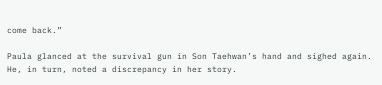come back.”

Paula glanced at the survival gun in Son Taehwan’s hand and sighed again. He, in turn, noted a discrepancy in her story.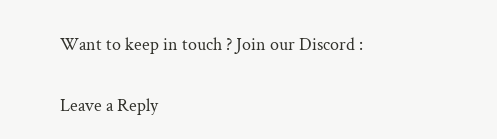Want to keep in touch ? Join our Discord :

Leave a Reply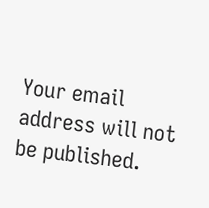Your email address will not be published.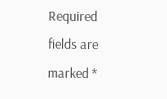Required fields are marked *